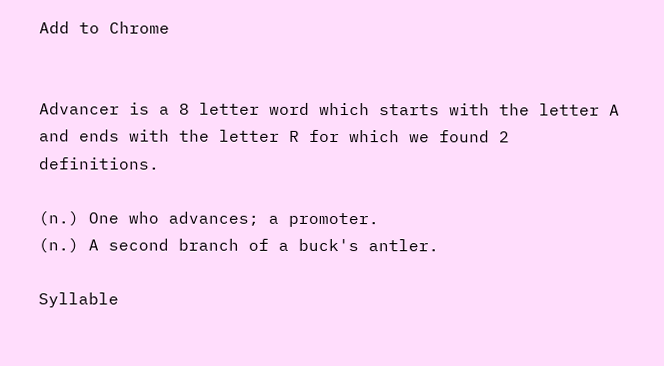Add to Chrome


Advancer is a 8 letter word which starts with the letter A and ends with the letter R for which we found 2 definitions.

(n.) One who advances; a promoter.
(n.) A second branch of a buck's antler.

Syllable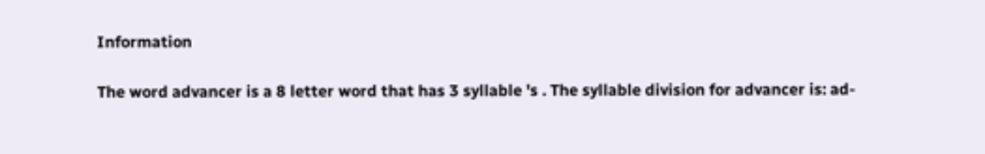Information

The word advancer is a 8 letter word that has 3 syllable 's . The syllable division for advancer is: ad-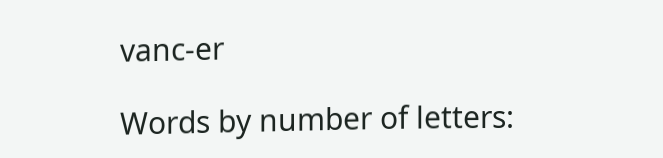vanc-er

Words by number of letters: